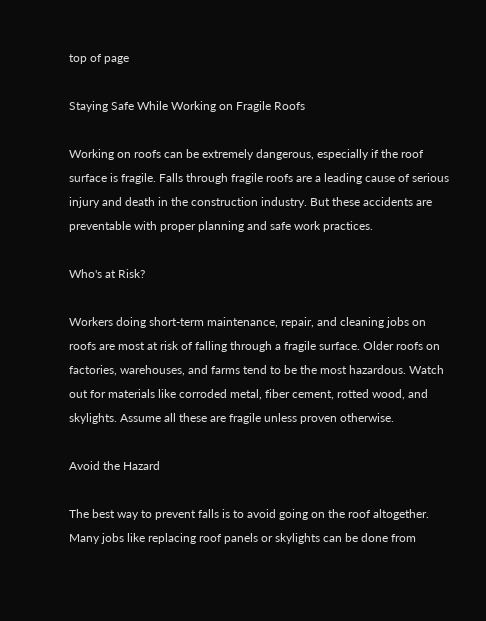top of page

Staying Safe While Working on Fragile Roofs

Working on roofs can be extremely dangerous, especially if the roof surface is fragile. Falls through fragile roofs are a leading cause of serious injury and death in the construction industry. But these accidents are preventable with proper planning and safe work practices.

Who's at Risk?

Workers doing short-term maintenance, repair, and cleaning jobs on roofs are most at risk of falling through a fragile surface. Older roofs on factories, warehouses, and farms tend to be the most hazardous. Watch out for materials like corroded metal, fiber cement, rotted wood, and skylights. Assume all these are fragile unless proven otherwise.

Avoid the Hazard

The best way to prevent falls is to avoid going on the roof altogether. Many jobs like replacing roof panels or skylights can be done from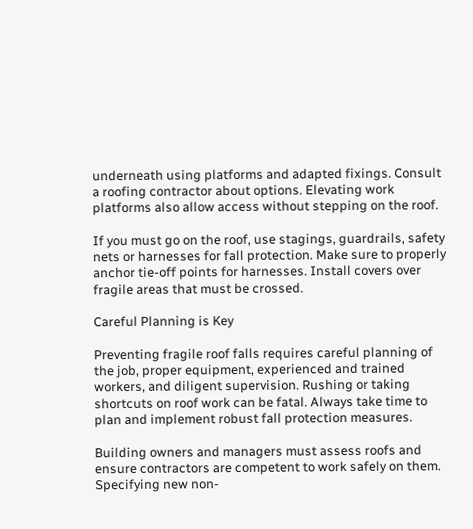underneath using platforms and adapted fixings. Consult a roofing contractor about options. Elevating work platforms also allow access without stepping on the roof.

If you must go on the roof, use stagings, guardrails, safety nets or harnesses for fall protection. Make sure to properly anchor tie-off points for harnesses. Install covers over fragile areas that must be crossed.

Careful Planning is Key

Preventing fragile roof falls requires careful planning of the job, proper equipment, experienced and trained workers, and diligent supervision. Rushing or taking shortcuts on roof work can be fatal. Always take time to plan and implement robust fall protection measures.

Building owners and managers must assess roofs and ensure contractors are competent to work safely on them. Specifying new non-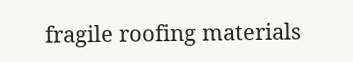fragile roofing materials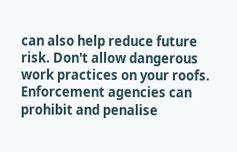can also help reduce future risk. Don't allow dangerous work practices on your roofs. Enforcement agencies can prohibit and penalise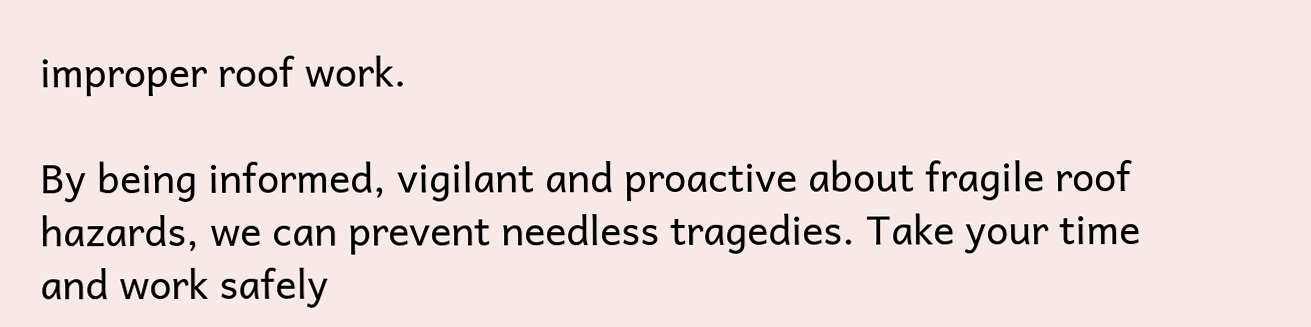improper roof work.

By being informed, vigilant and proactive about fragile roof hazards, we can prevent needless tragedies. Take your time and work safely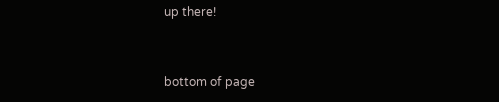up there!


bottom of page